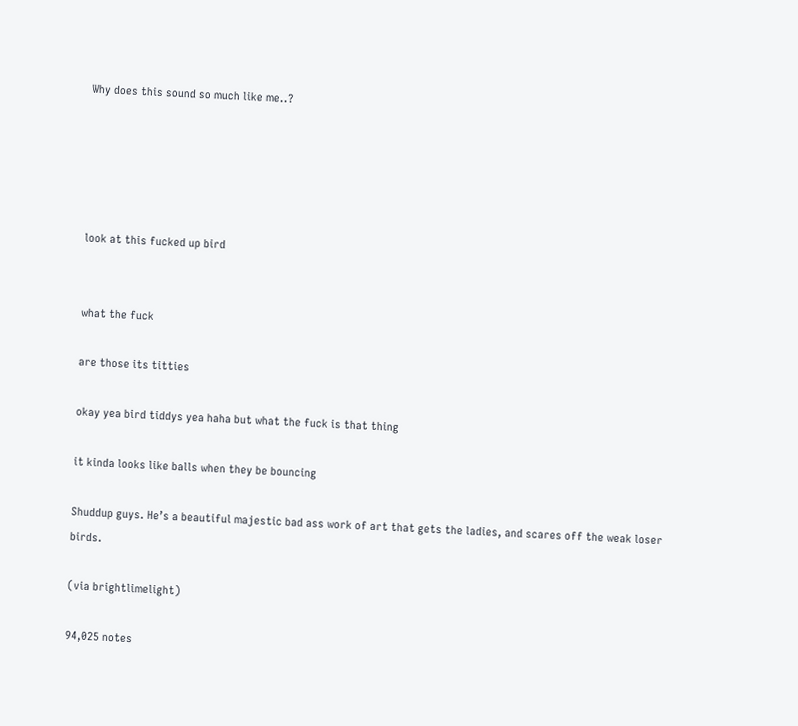Why does this sound so much like me..?





look at this fucked up bird


what the fuck

are those its titties

okay yea bird tiddys yea haha but what the fuck is that thing

it kinda looks like balls when they be bouncing

Shuddup guys. He’s a beautiful majestic bad ass work of art that gets the ladies, and scares off the weak loser birds.

(via brightlimelight)

94,025 notes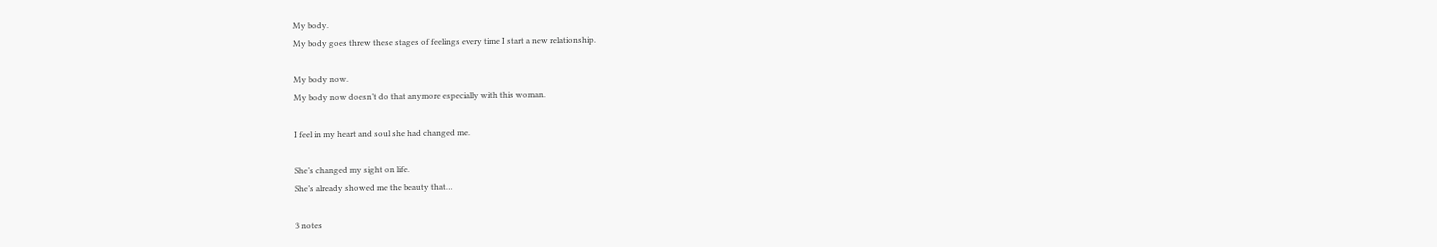My body.
My body goes threw these stages of feelings every time I start a new relationship.

My body now.
My body now doesn’t do that anymore especially with this woman.

I feel in my heart and soul she had changed me.

She’s changed my sight on life.
She’s already showed me the beauty that…

3 notes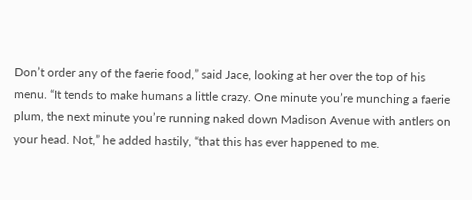Don’t order any of the faerie food,” said Jace, looking at her over the top of his menu. “It tends to make humans a little crazy. One minute you’re munching a faerie plum, the next minute you’re running naked down Madison Avenue with antlers on your head. Not,” he added hastily, “that this has ever happened to me.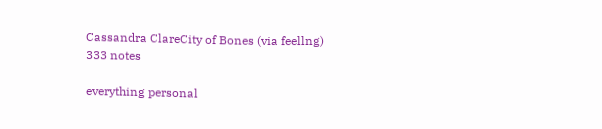Cassandra ClareCity of Bones (via feellng)
333 notes

everything personal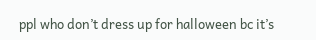ppl who don’t dress up for halloween bc it’s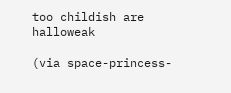too childish are halloweak

(via space-princess-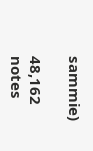sammie)

48,162 notes